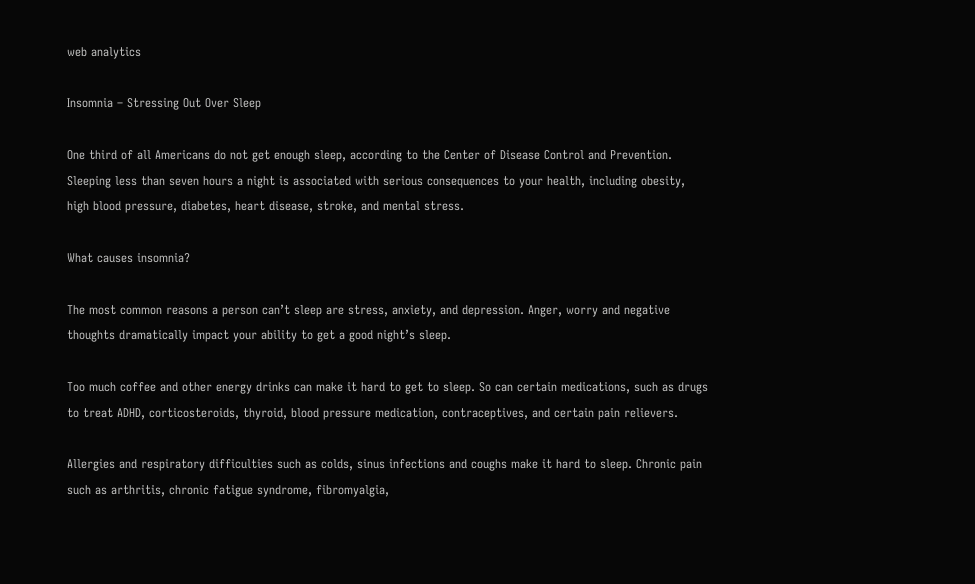web analytics

Insomnia – Stressing Out Over Sleep

One third of all Americans do not get enough sleep, according to the Center of Disease Control and Prevention. Sleeping less than seven hours a night is associated with serious consequences to your health, including obesity, high blood pressure, diabetes, heart disease, stroke, and mental stress.

What causes insomnia?

The most common reasons a person can’t sleep are stress, anxiety, and depression. Anger, worry and negative thoughts dramatically impact your ability to get a good night’s sleep.

Too much coffee and other energy drinks can make it hard to get to sleep. So can certain medications, such as drugs to treat ADHD, corticosteroids, thyroid, blood pressure medication, contraceptives, and certain pain relievers.

Allergies and respiratory difficulties such as colds, sinus infections and coughs make it hard to sleep. Chronic pain such as arthritis, chronic fatigue syndrome, fibromyalgia,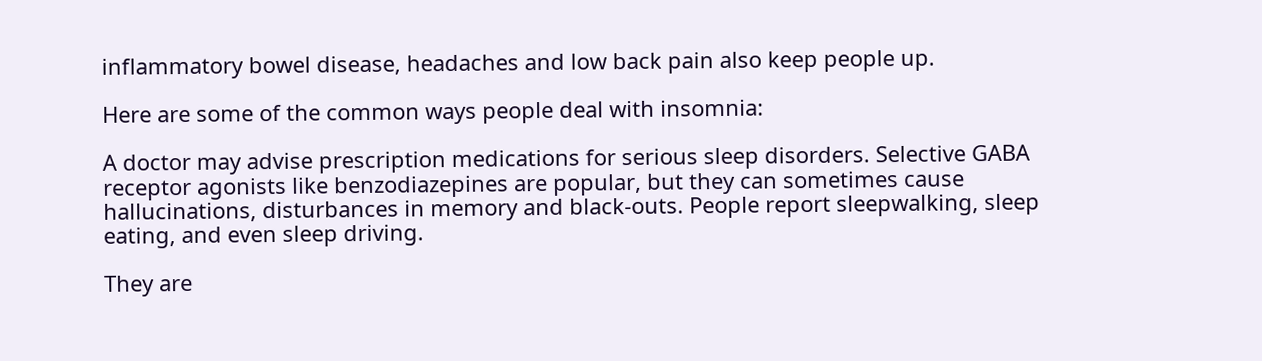inflammatory bowel disease, headaches and low back pain also keep people up.

Here are some of the common ways people deal with insomnia:

A doctor may advise prescription medications for serious sleep disorders. Selective GABA receptor agonists like benzodiazepines are popular, but they can sometimes cause hallucinations, disturbances in memory and black-outs. People report sleepwalking, sleep eating, and even sleep driving.

They are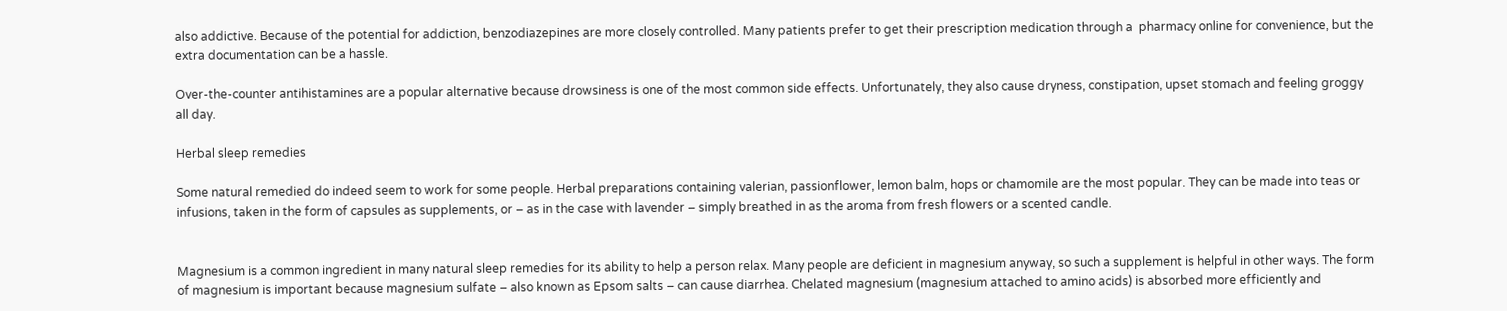also addictive. Because of the potential for addiction, benzodiazepines are more closely controlled. Many patients prefer to get their prescription medication through a  pharmacy online for convenience, but the extra documentation can be a hassle.

Over-the-counter antihistamines are a popular alternative because drowsiness is one of the most common side effects. Unfortunately, they also cause dryness, constipation, upset stomach and feeling groggy all day.

Herbal sleep remedies

Some natural remedied do indeed seem to work for some people. Herbal preparations containing valerian, passionflower, lemon balm, hops or chamomile are the most popular. They can be made into teas or infusions, taken in the form of capsules as supplements, or – as in the case with lavender – simply breathed in as the aroma from fresh flowers or a scented candle.


Magnesium is a common ingredient in many natural sleep remedies for its ability to help a person relax. Many people are deficient in magnesium anyway, so such a supplement is helpful in other ways. The form of magnesium is important because magnesium sulfate – also known as Epsom salts – can cause diarrhea. Chelated magnesium (magnesium attached to amino acids) is absorbed more efficiently and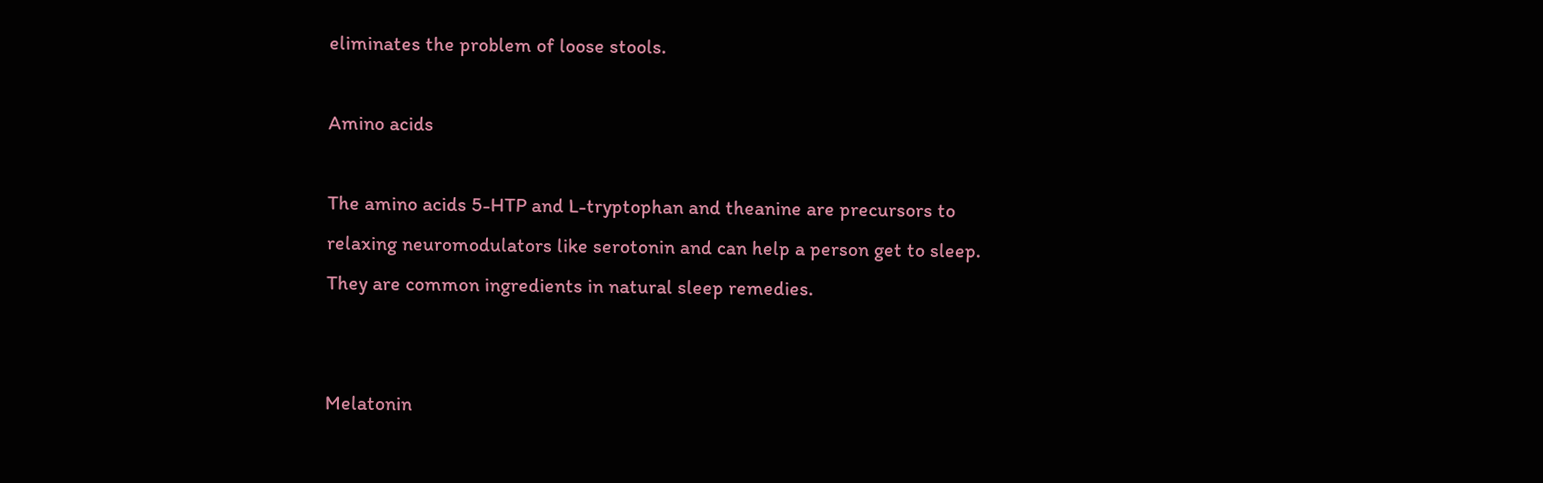eliminates the problem of loose stools.

Amino acids

The amino acids 5-HTP and L-tryptophan and theanine are precursors to relaxing neuromodulators like serotonin and can help a person get to sleep. They are common ingredients in natural sleep remedies.


Melatonin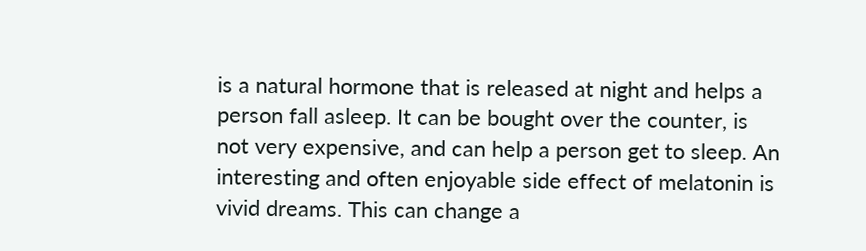is a natural hormone that is released at night and helps a person fall asleep. It can be bought over the counter, is not very expensive, and can help a person get to sleep. An interesting and often enjoyable side effect of melatonin is vivid dreams. This can change a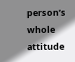person’s whole attitude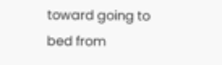toward going to bed from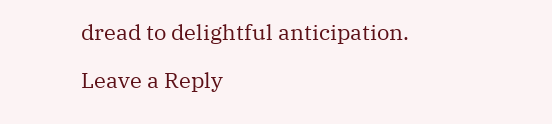dread to delightful anticipation.

Leave a Reply